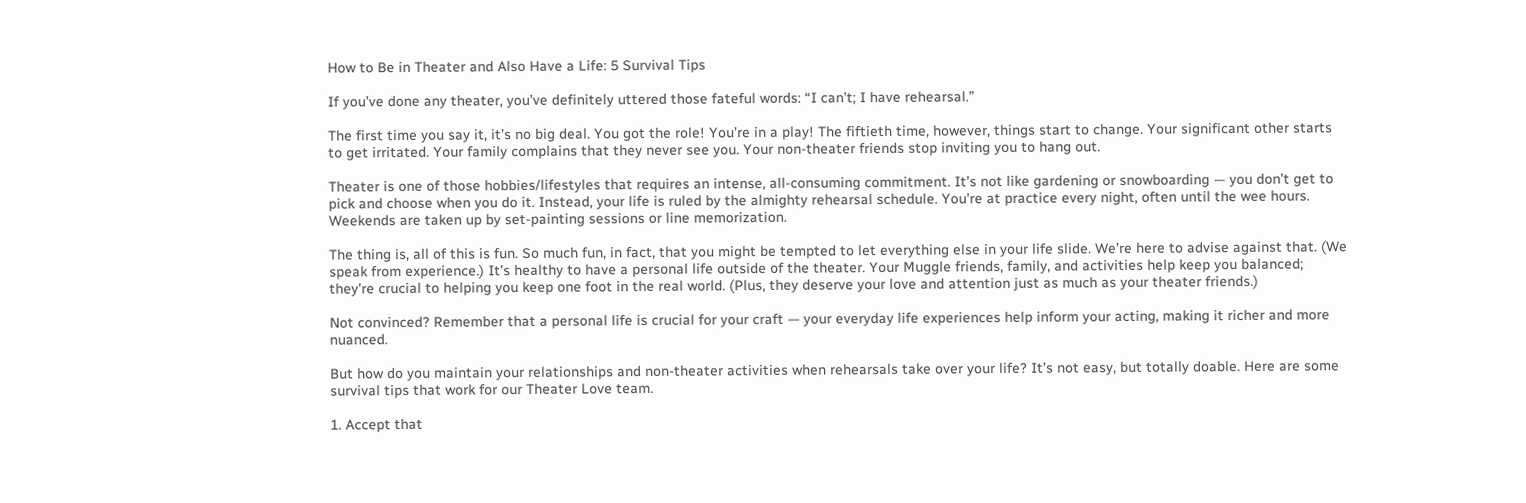How to Be in Theater and Also Have a Life: 5 Survival Tips

If you’ve done any theater, you’ve definitely uttered those fateful words: “I can’t; I have rehearsal.”

The first time you say it, it’s no big deal. You got the role! You’re in a play! The fiftieth time, however, things start to change. Your significant other starts to get irritated. Your family complains that they never see you. Your non-theater friends stop inviting you to hang out.

Theater is one of those hobbies/lifestyles that requires an intense, all-consuming commitment. It’s not like gardening or snowboarding — you don’t get to pick and choose when you do it. Instead, your life is ruled by the almighty rehearsal schedule. You’re at practice every night, often until the wee hours. Weekends are taken up by set-painting sessions or line memorization.

The thing is, all of this is fun. So much fun, in fact, that you might be tempted to let everything else in your life slide. We’re here to advise against that. (We speak from experience.) It’s healthy to have a personal life outside of the theater. Your Muggle friends, family, and activities help keep you balanced; they’re crucial to helping you keep one foot in the real world. (Plus, they deserve your love and attention just as much as your theater friends.)

Not convinced? Remember that a personal life is crucial for your craft — your everyday life experiences help inform your acting, making it richer and more nuanced.

But how do you maintain your relationships and non-theater activities when rehearsals take over your life? It’s not easy, but totally doable. Here are some survival tips that work for our Theater Love team.

1. Accept that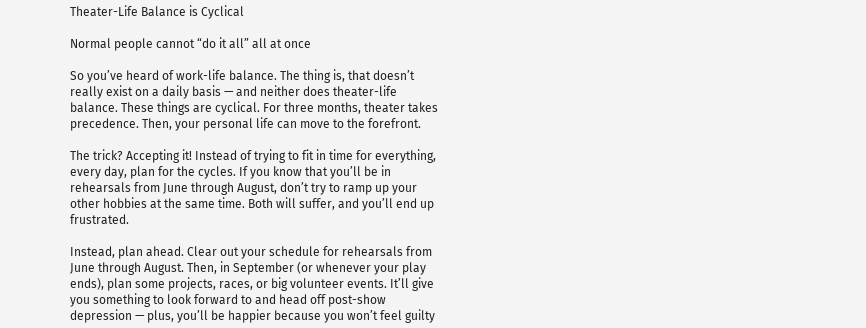Theater-Life Balance is Cyclical

Normal people cannot “do it all” all at once

So you’ve heard of work-life balance. The thing is, that doesn’t really exist on a daily basis — and neither does theater-life balance. These things are cyclical. For three months, theater takes precedence. Then, your personal life can move to the forefront.

The trick? Accepting it! Instead of trying to fit in time for everything, every day, plan for the cycles. If you know that you’ll be in rehearsals from June through August, don’t try to ramp up your other hobbies at the same time. Both will suffer, and you’ll end up frustrated.

Instead, plan ahead. Clear out your schedule for rehearsals from June through August. Then, in September (or whenever your play ends), plan some projects, races, or big volunteer events. It’ll give you something to look forward to and head off post-show depression — plus, you’ll be happier because you won’t feel guilty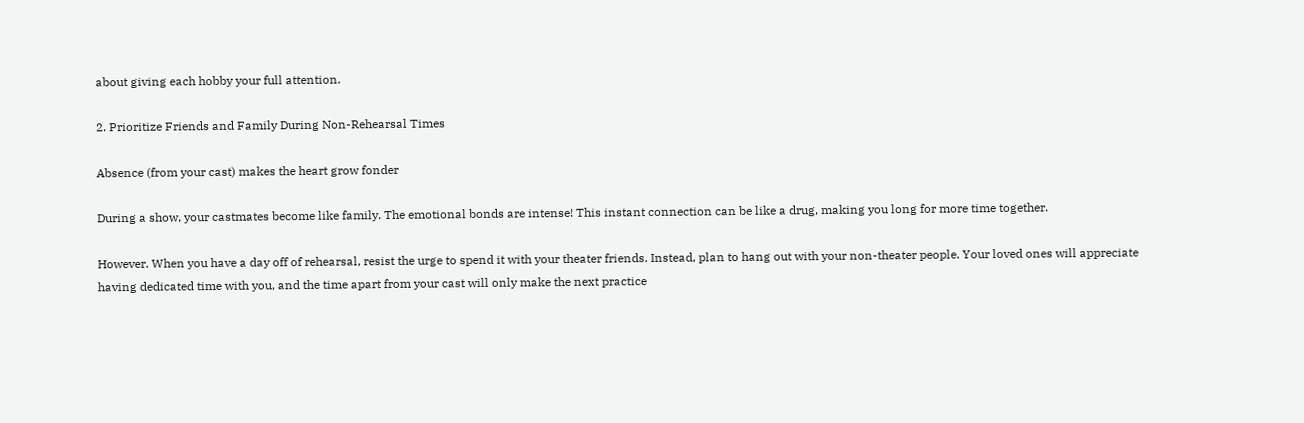about giving each hobby your full attention.

2. Prioritize Friends and Family During Non-Rehearsal Times

Absence (from your cast) makes the heart grow fonder

During a show, your castmates become like family. The emotional bonds are intense! This instant connection can be like a drug, making you long for more time together.

However. When you have a day off of rehearsal, resist the urge to spend it with your theater friends. Instead, plan to hang out with your non-theater people. Your loved ones will appreciate having dedicated time with you, and the time apart from your cast will only make the next practice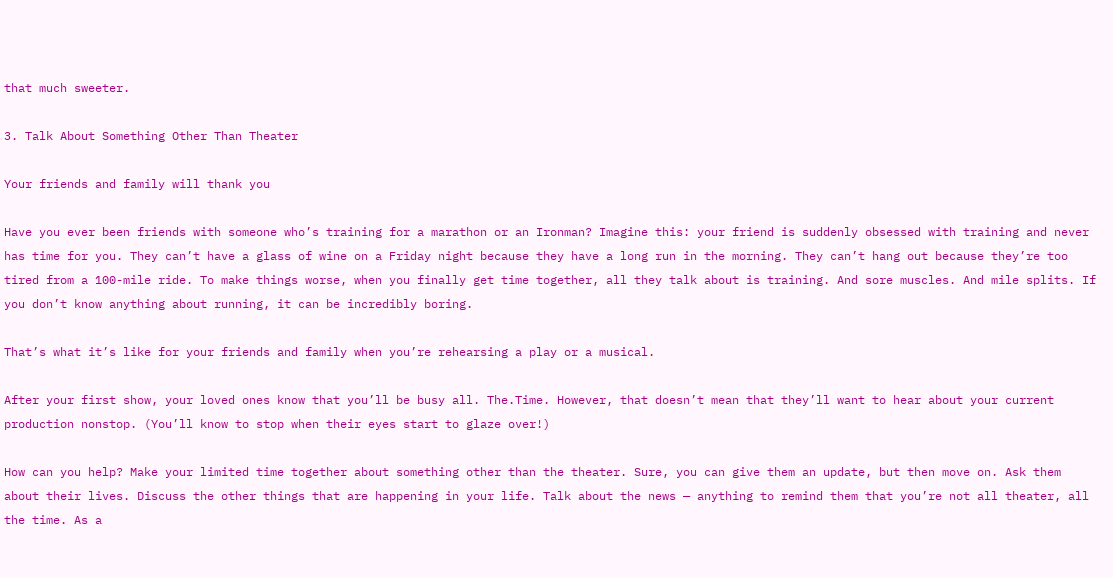that much sweeter.

3. Talk About Something Other Than Theater

Your friends and family will thank you

Have you ever been friends with someone who’s training for a marathon or an Ironman? Imagine this: your friend is suddenly obsessed with training and never has time for you. They can’t have a glass of wine on a Friday night because they have a long run in the morning. They can’t hang out because they’re too tired from a 100-mile ride. To make things worse, when you finally get time together, all they talk about is training. And sore muscles. And mile splits. If you don’t know anything about running, it can be incredibly boring.

That’s what it’s like for your friends and family when you’re rehearsing a play or a musical.

After your first show, your loved ones know that you’ll be busy all. The.Time. However, that doesn’t mean that they’ll want to hear about your current production nonstop. (You’ll know to stop when their eyes start to glaze over!)

How can you help? Make your limited time together about something other than the theater. Sure, you can give them an update, but then move on. Ask them about their lives. Discuss the other things that are happening in your life. Talk about the news — anything to remind them that you’re not all theater, all the time. As a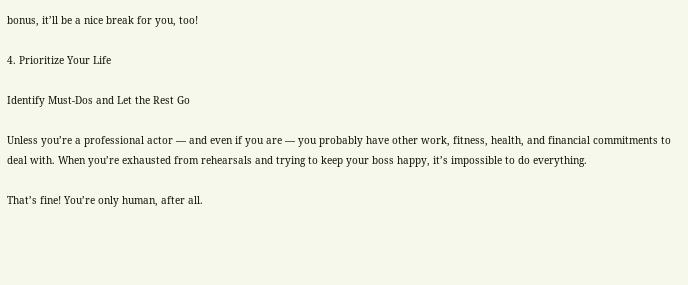bonus, it’ll be a nice break for you, too!

4. Prioritize Your Life

Identify Must-Dos and Let the Rest Go

Unless you’re a professional actor — and even if you are — you probably have other work, fitness, health, and financial commitments to deal with. When you’re exhausted from rehearsals and trying to keep your boss happy, it’s impossible to do everything.

That’s fine! You’re only human, after all.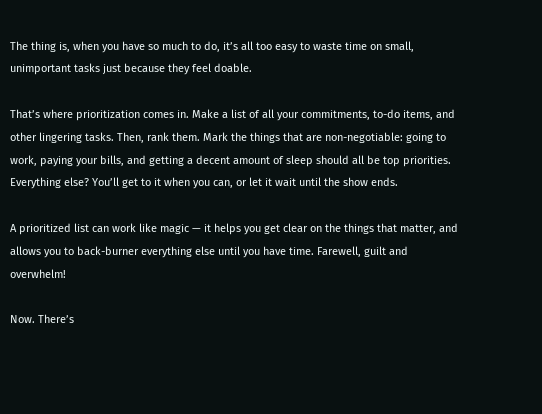The thing is, when you have so much to do, it’s all too easy to waste time on small, unimportant tasks just because they feel doable.

That’s where prioritization comes in. Make a list of all your commitments, to-do items, and other lingering tasks. Then, rank them. Mark the things that are non-negotiable: going to work, paying your bills, and getting a decent amount of sleep should all be top priorities. Everything else? You’ll get to it when you can, or let it wait until the show ends.

A prioritized list can work like magic — it helps you get clear on the things that matter, and allows you to back-burner everything else until you have time. Farewell, guilt and overwhelm!

Now. There’s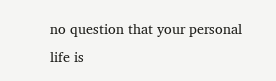no question that your personal life is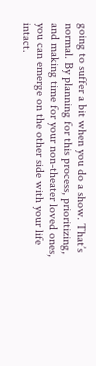going to suffer a bit when you do a show. That’s normal. By planning for this process, prioritizing, and making time for your non-theater loved ones, you can emerge on the other side with your life intact.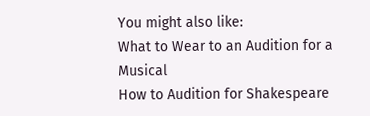You might also like:
What to Wear to an Audition for a Musical
How to Audition for Shakespeare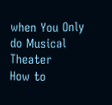when You Only do Musical Theater
How to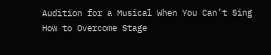Audition for a Musical When You Can’t Sing
How to Overcome Stage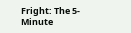Fright: The 5-Minute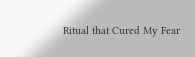Ritual that Cured My Fear